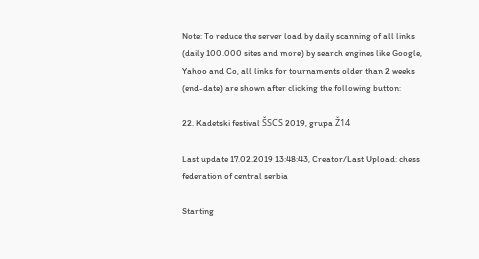Note: To reduce the server load by daily scanning of all links (daily 100.000 sites and more) by search engines like Google, Yahoo and Co, all links for tournaments older than 2 weeks (end-date) are shown after clicking the following button:

22. Kadetski festival ŠSCS 2019, grupa Ž14

Last update 17.02.2019 13:48:43, Creator/Last Upload: chess federation of central serbia

Starting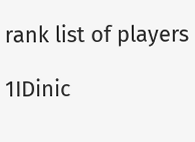rank list of players

1IDinic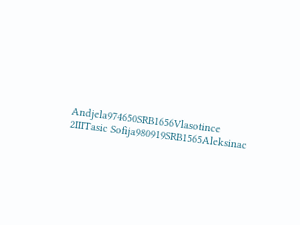Andjela974650SRB1656Vlasotince
2IIITasic Sofija980919SRB1565Aleksinac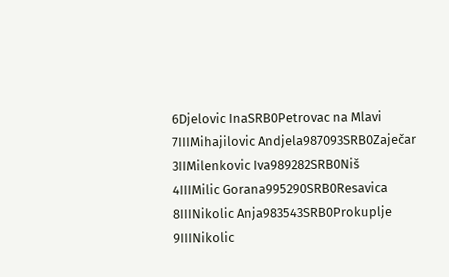6Djelovic InaSRB0Petrovac na Mlavi
7IIIMihajilovic Andjela987093SRB0Zaječar
3IIMilenkovic Iva989282SRB0Niš
4IIIMilic Gorana995290SRB0Resavica
8IIINikolic Anja983543SRB0Prokuplje
9IIINikolic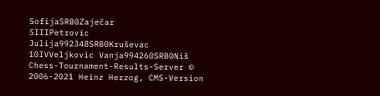SofijaSRB0Zaječar
5IIIPetrovic Julija992348SRB0Kruševac
10IVVeljkovic Vanja994260SRB0Niš
Chess-Tournament-Results-Server © 2006-2021 Heinz Herzog, CMS-Version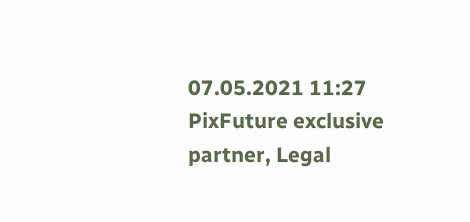07.05.2021 11:27
PixFuture exclusive partner, Legal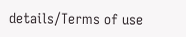details/Terms of use